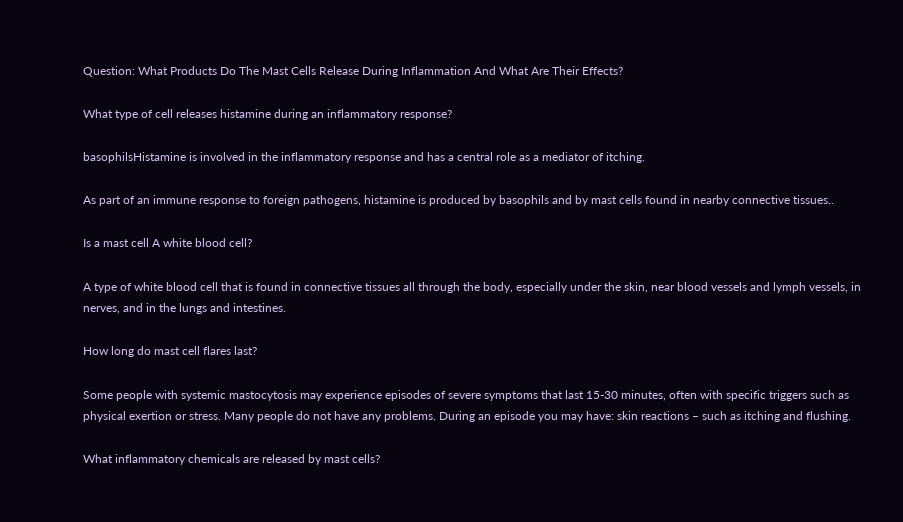Question: What Products Do The Mast Cells Release During Inflammation And What Are Their Effects?

What type of cell releases histamine during an inflammatory response?

basophilsHistamine is involved in the inflammatory response and has a central role as a mediator of itching.

As part of an immune response to foreign pathogens, histamine is produced by basophils and by mast cells found in nearby connective tissues..

Is a mast cell A white blood cell?

A type of white blood cell that is found in connective tissues all through the body, especially under the skin, near blood vessels and lymph vessels, in nerves, and in the lungs and intestines.

How long do mast cell flares last?

Some people with systemic mastocytosis may experience episodes of severe symptoms that last 15-30 minutes, often with specific triggers such as physical exertion or stress. Many people do not have any problems. During an episode you may have: skin reactions – such as itching and flushing.

What inflammatory chemicals are released by mast cells?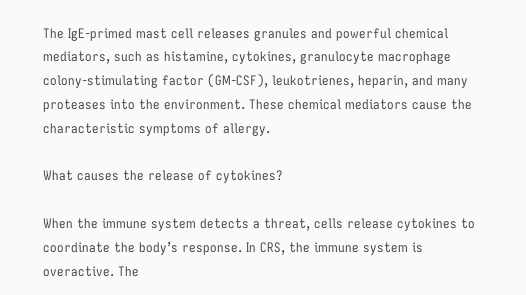The IgE-primed mast cell releases granules and powerful chemical mediators, such as histamine, cytokines, granulocyte macrophage colony-stimulating factor (GM-CSF), leukotrienes, heparin, and many proteases into the environment. These chemical mediators cause the characteristic symptoms of allergy.

What causes the release of cytokines?

When the immune system detects a threat, cells release cytokines to coordinate the body’s response. In CRS, the immune system is overactive. The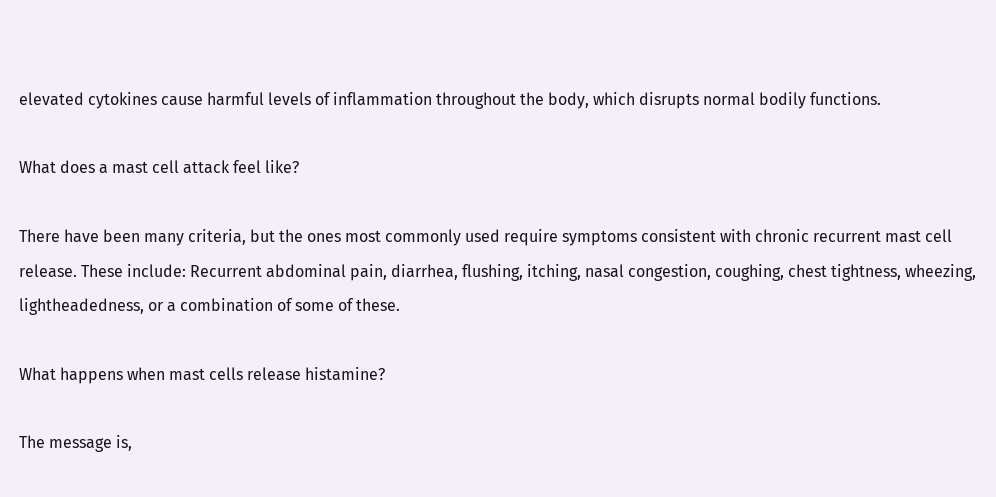elevated cytokines cause harmful levels of inflammation throughout the body, which disrupts normal bodily functions.

What does a mast cell attack feel like?

There have been many criteria, but the ones most commonly used require symptoms consistent with chronic recurrent mast cell release. These include: Recurrent abdominal pain, diarrhea, flushing, itching, nasal congestion, coughing, chest tightness, wheezing, lightheadedness, or a combination of some of these.

What happens when mast cells release histamine?

The message is,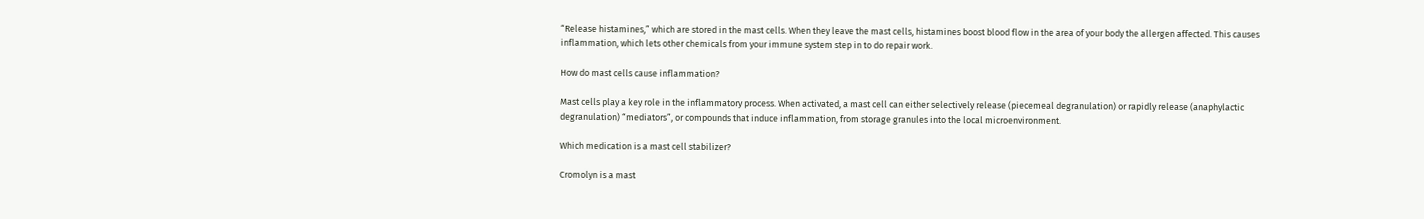“Release histamines,” which are stored in the mast cells. When they leave the mast cells, histamines boost blood flow in the area of your body the allergen affected. This causes inflammation, which lets other chemicals from your immune system step in to do repair work.

How do mast cells cause inflammation?

Mast cells play a key role in the inflammatory process. When activated, a mast cell can either selectively release (piecemeal degranulation) or rapidly release (anaphylactic degranulation) “mediators”, or compounds that induce inflammation, from storage granules into the local microenvironment.

Which medication is a mast cell stabilizer?

Cromolyn is a mast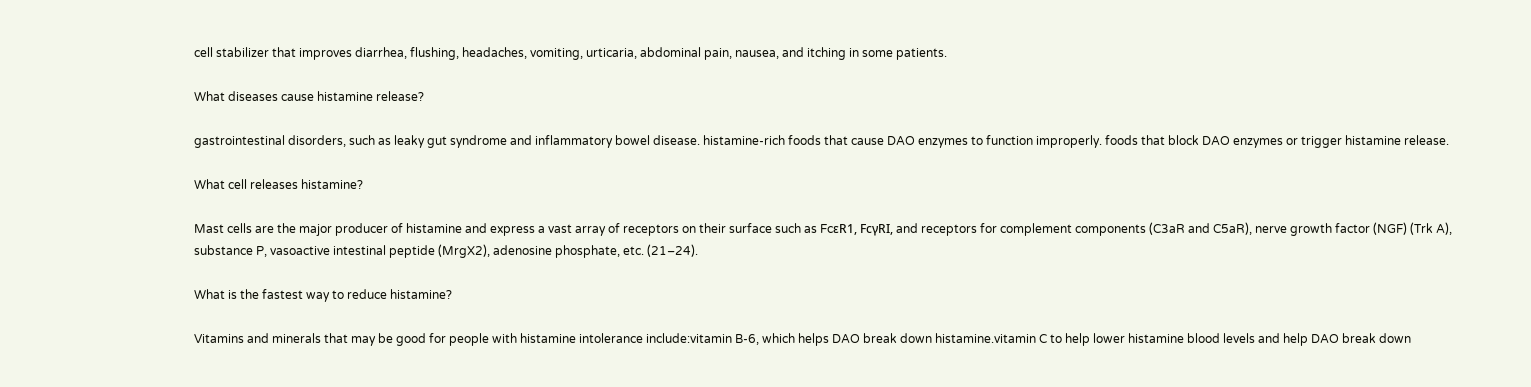cell stabilizer that improves diarrhea, flushing, headaches, vomiting, urticaria, abdominal pain, nausea, and itching in some patients.

What diseases cause histamine release?

gastrointestinal disorders, such as leaky gut syndrome and inflammatory bowel disease. histamine-rich foods that cause DAO enzymes to function improperly. foods that block DAO enzymes or trigger histamine release.

What cell releases histamine?

Mast cells are the major producer of histamine and express a vast array of receptors on their surface such as FcεR1, FcγRI, and receptors for complement components (C3aR and C5aR), nerve growth factor (NGF) (Trk A), substance P, vasoactive intestinal peptide (MrgX2), adenosine phosphate, etc. (21–24).

What is the fastest way to reduce histamine?

Vitamins and minerals that may be good for people with histamine intolerance include:vitamin B-6, which helps DAO break down histamine.vitamin C to help lower histamine blood levels and help DAO break down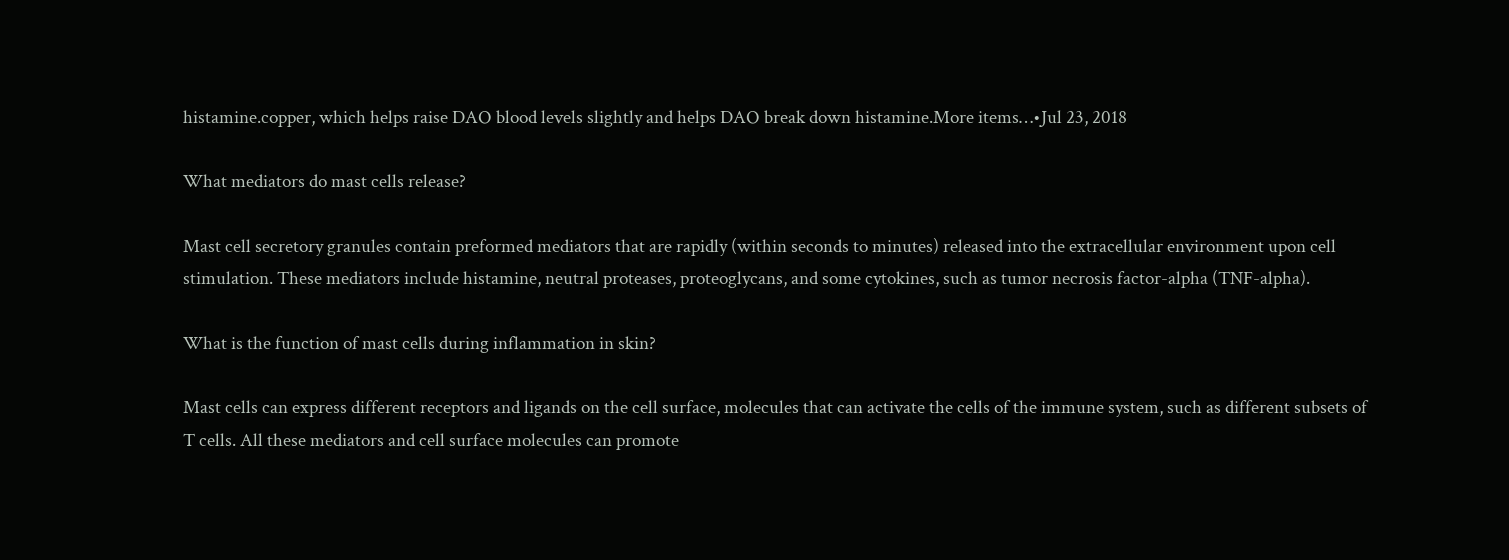histamine.copper, which helps raise DAO blood levels slightly and helps DAO break down histamine.More items…•Jul 23, 2018

What mediators do mast cells release?

Mast cell secretory granules contain preformed mediators that are rapidly (within seconds to minutes) released into the extracellular environment upon cell stimulation. These mediators include histamine, neutral proteases, proteoglycans, and some cytokines, such as tumor necrosis factor-alpha (TNF-alpha).

What is the function of mast cells during inflammation in skin?

Mast cells can express different receptors and ligands on the cell surface, molecules that can activate the cells of the immune system, such as different subsets of T cells. All these mediators and cell surface molecules can promote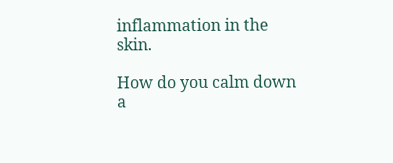inflammation in the skin.

How do you calm down a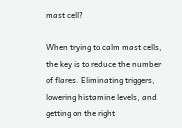mast cell?

When trying to calm mast cells, the key is to reduce the number of flares. Eliminating triggers, lowering histamine levels, and getting on the right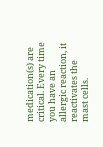medication(s) are critical. Every time you have an allergic reaction, it reactivates the mast cells.